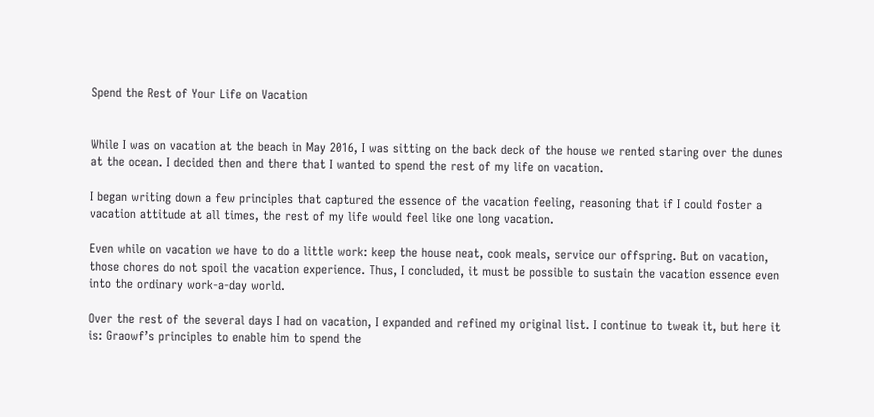Spend the Rest of Your Life on Vacation


While I was on vacation at the beach in May 2016, I was sitting on the back deck of the house we rented staring over the dunes at the ocean. I decided then and there that I wanted to spend the rest of my life on vacation.

I began writing down a few principles that captured the essence of the vacation feeling, reasoning that if I could foster a vacation attitude at all times, the rest of my life would feel like one long vacation.

Even while on vacation we have to do a little work: keep the house neat, cook meals, service our offspring. But on vacation, those chores do not spoil the vacation experience. Thus, I concluded, it must be possible to sustain the vacation essence even into the ordinary work-a-day world.

Over the rest of the several days I had on vacation, I expanded and refined my original list. I continue to tweak it, but here it is: Graowf’s principles to enable him to spend the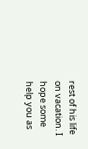rest of his life on vacation. I hope some help you as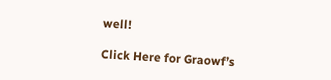well!

Click Here for Graowf’s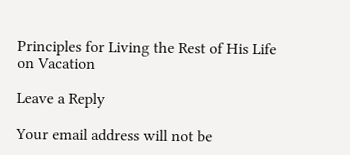Principles for Living the Rest of His Life on Vacation

Leave a Reply

Your email address will not be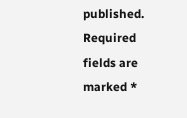published. Required fields are marked *